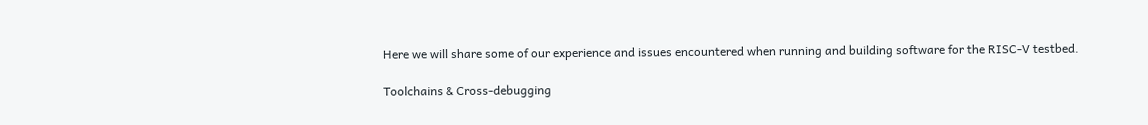Here we will share some of our experience and issues encountered when running and building software for the RISC-V testbed.

Toolchains & Cross-debugging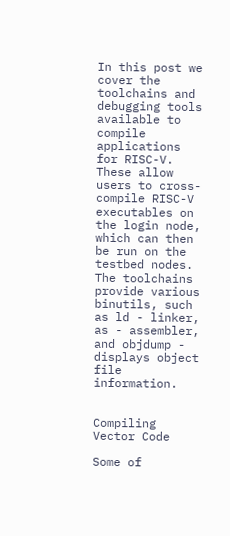In this post we cover the toolchains and debugging tools available to compile applications for RISC-V. These allow users to cross-compile RISC-V executables on the login node, which can then be run on the testbed nodes. The toolchains provide various binutils, such as ld - linker, as - assembler, and objdump - displays object file information.


Compiling Vector Code

Some of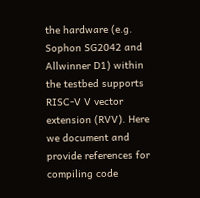the hardware (e.g. Sophon SG2042 and Allwinner D1) within the testbed supports RISC-V V vector extension (RVV). Here we document and provide references for compiling code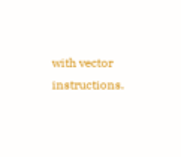with vector instructions.